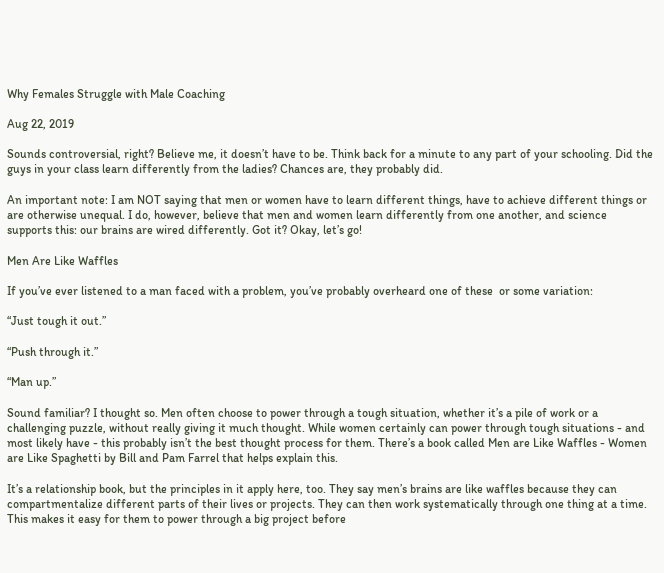Why Females Struggle with Male Coaching

Aug 22, 2019

Sounds controversial, right? Believe me, it doesn’t have to be. Think back for a minute to any part of your schooling. Did the guys in your class learn differently from the ladies? Chances are, they probably did.

An important note: I am NOT saying that men or women have to learn different things, have to achieve different things or are otherwise unequal. I do, however, believe that men and women learn differently from one another, and science supports this: our brains are wired differently. Got it? Okay, let’s go!

Men Are Like Waffles

If you’ve ever listened to a man faced with a problem, you’ve probably overheard one of these  or some variation:

“Just tough it out.”

“Push through it.”

“Man up.”

Sound familiar? I thought so. Men often choose to power through a tough situation, whether it’s a pile of work or a challenging puzzle, without really giving it much thought. While women certainly can power through tough situations - and most likely have - this probably isn’t the best thought process for them. There’s a book called Men are Like Waffles - Women are Like Spaghetti by Bill and Pam Farrel that helps explain this.

It’s a relationship book, but the principles in it apply here, too. They say men’s brains are like waffles because they can compartmentalize different parts of their lives or projects. They can then work systematically through one thing at a time. This makes it easy for them to power through a big project before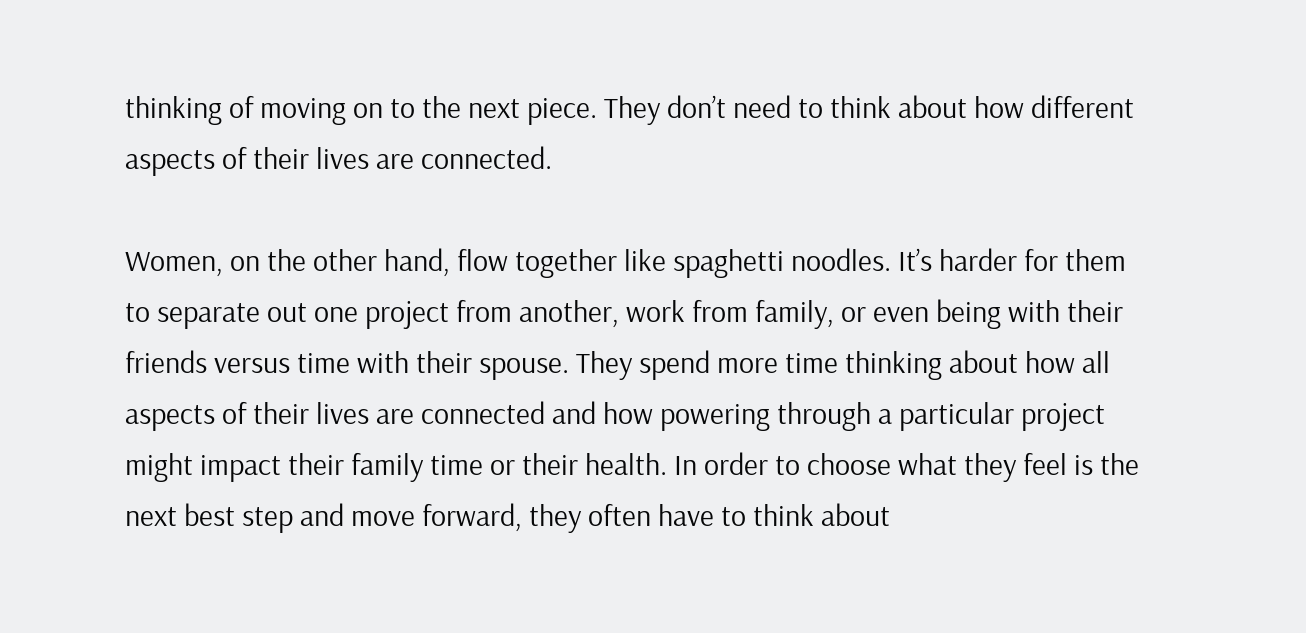thinking of moving on to the next piece. They don’t need to think about how different aspects of their lives are connected.

Women, on the other hand, flow together like spaghetti noodles. It’s harder for them to separate out one project from another, work from family, or even being with their friends versus time with their spouse. They spend more time thinking about how all aspects of their lives are connected and how powering through a particular project might impact their family time or their health. In order to choose what they feel is the next best step and move forward, they often have to think about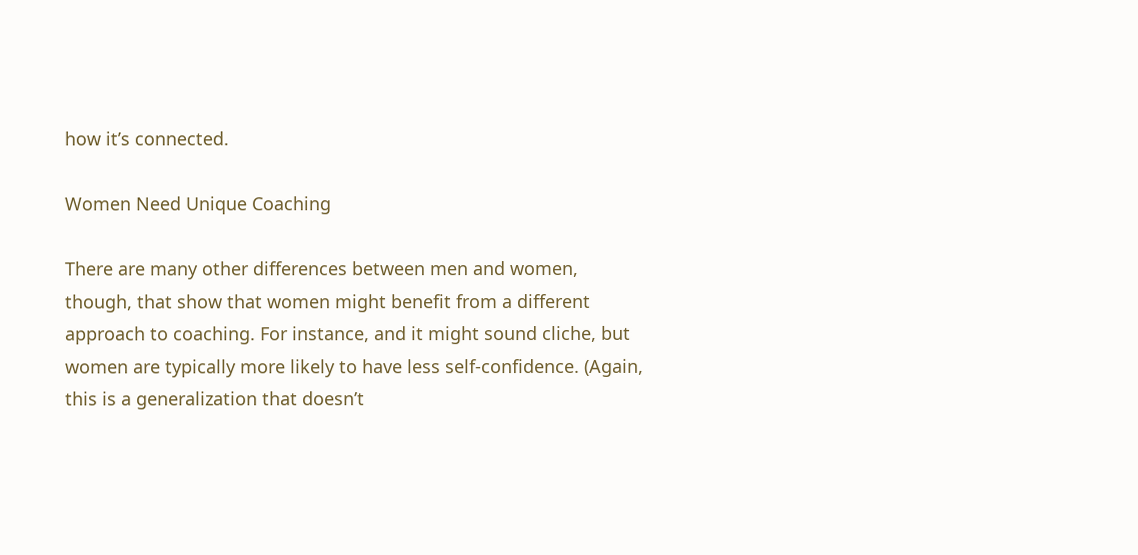how it’s connected.

Women Need Unique Coaching

There are many other differences between men and women, though, that show that women might benefit from a different approach to coaching. For instance, and it might sound cliche, but women are typically more likely to have less self-confidence. (Again, this is a generalization that doesn’t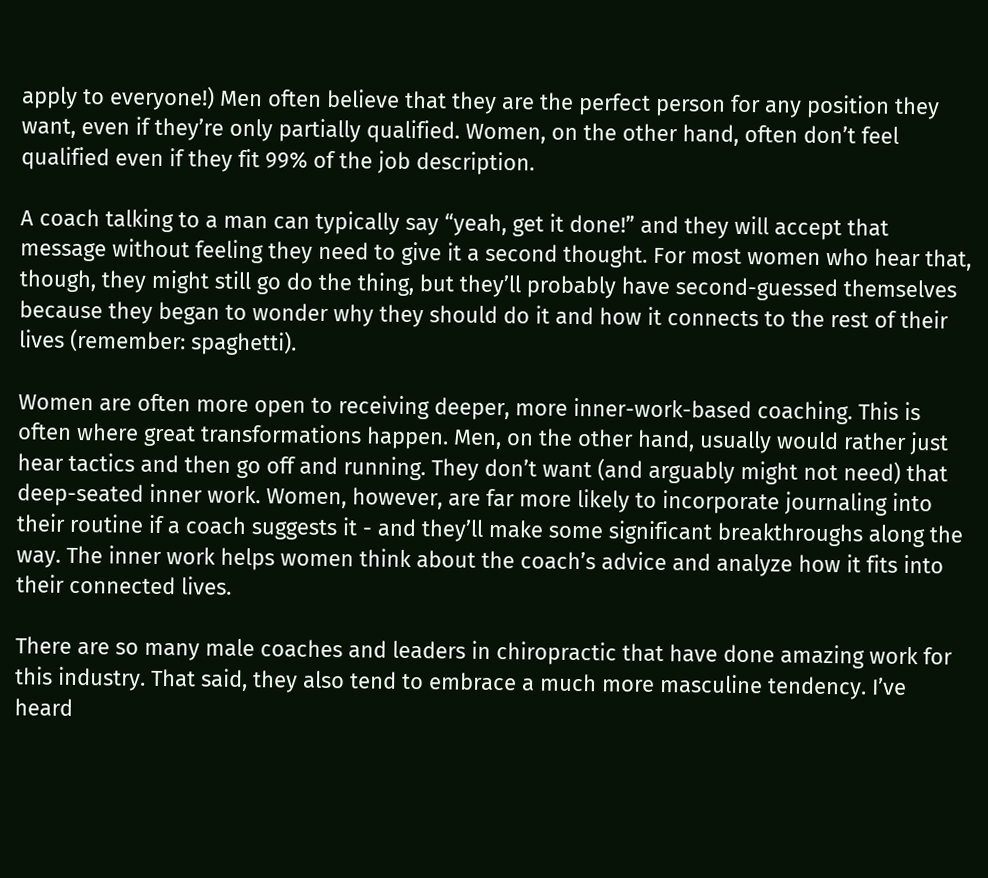apply to everyone!) Men often believe that they are the perfect person for any position they want, even if they’re only partially qualified. Women, on the other hand, often don’t feel qualified even if they fit 99% of the job description.

A coach talking to a man can typically say “yeah, get it done!” and they will accept that message without feeling they need to give it a second thought. For most women who hear that, though, they might still go do the thing, but they’ll probably have second-guessed themselves because they began to wonder why they should do it and how it connects to the rest of their lives (remember: spaghetti).

Women are often more open to receiving deeper, more inner-work-based coaching. This is often where great transformations happen. Men, on the other hand, usually would rather just hear tactics and then go off and running. They don’t want (and arguably might not need) that deep-seated inner work. Women, however, are far more likely to incorporate journaling into their routine if a coach suggests it - and they’ll make some significant breakthroughs along the way. The inner work helps women think about the coach’s advice and analyze how it fits into their connected lives.

There are so many male coaches and leaders in chiropractic that have done amazing work for this industry. That said, they also tend to embrace a much more masculine tendency. I’ve heard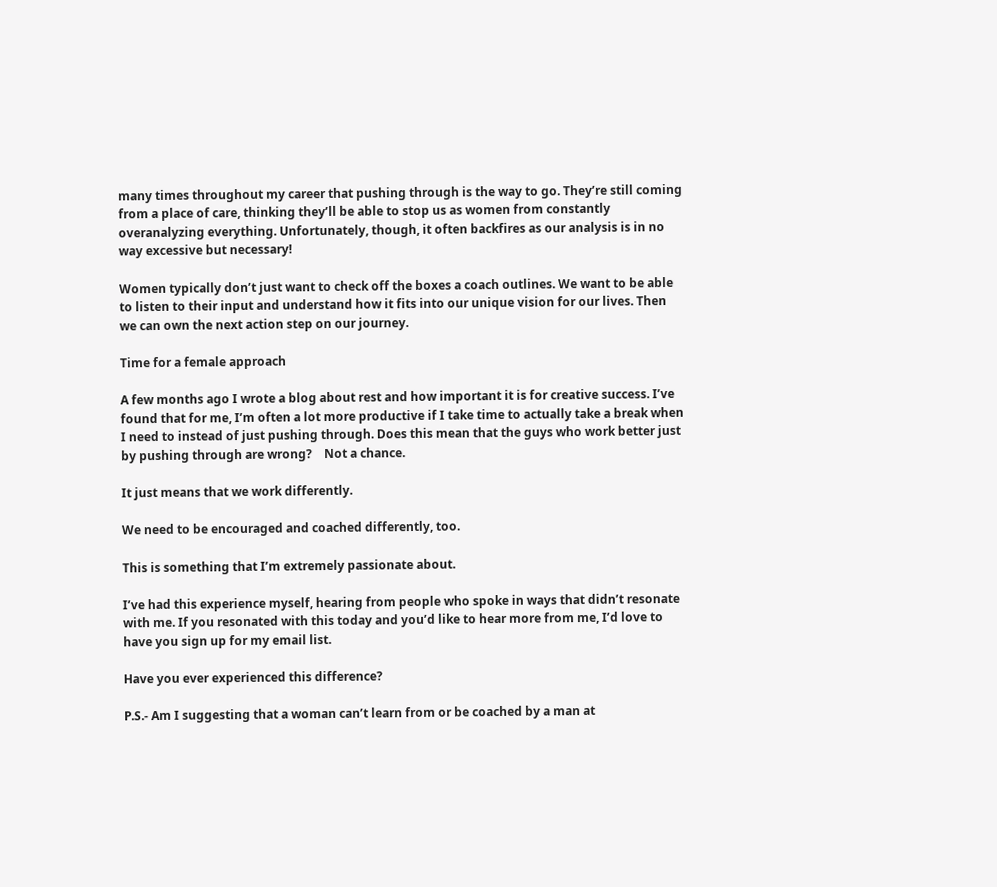many times throughout my career that pushing through is the way to go. They’re still coming from a place of care, thinking they’ll be able to stop us as women from constantly overanalyzing everything. Unfortunately, though, it often backfires as our analysis is in no way excessive but necessary!

Women typically don’t just want to check off the boxes a coach outlines. We want to be able to listen to their input and understand how it fits into our unique vision for our lives. Then we can own the next action step on our journey.

Time for a female approach

A few months ago I wrote a blog about rest and how important it is for creative success. I’ve found that for me, I’m often a lot more productive if I take time to actually take a break when I need to instead of just pushing through. Does this mean that the guys who work better just by pushing through are wrong?    Not a chance.

It just means that we work differently.

We need to be encouraged and coached differently, too.

This is something that I’m extremely passionate about.

I’ve had this experience myself, hearing from people who spoke in ways that didn’t resonate with me. If you resonated with this today and you’d like to hear more from me, I’d love to have you sign up for my email list.

Have you ever experienced this difference?

P.S.- Am I suggesting that a woman can’t learn from or be coached by a man at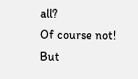all?
Of course not!
But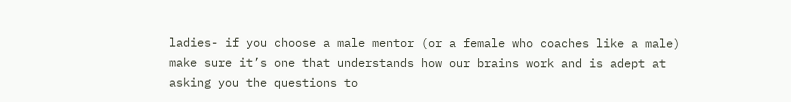ladies- if you choose a male mentor (or a female who coaches like a male) make sure it’s one that understands how our brains work and is adept at asking you the questions to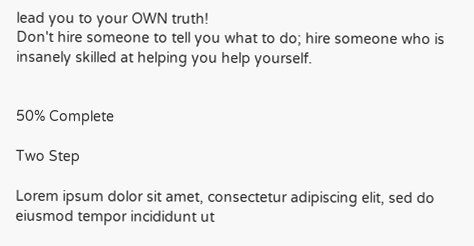lead you to your OWN truth!
Don't hire someone to tell you what to do; hire someone who is insanely skilled at helping you help yourself.


50% Complete

Two Step

Lorem ipsum dolor sit amet, consectetur adipiscing elit, sed do eiusmod tempor incididunt ut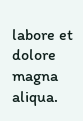labore et dolore magna aliqua.